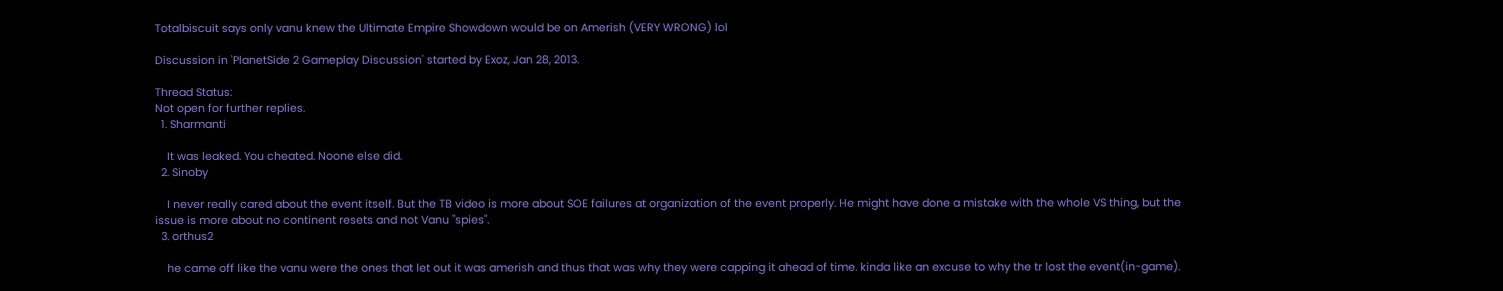Totalbiscuit says only vanu knew the Ultimate Empire Showdown would be on Amerish (VERY WRONG) lol

Discussion in 'PlanetSide 2 Gameplay Discussion' started by Exoz, Jan 28, 2013.

Thread Status:
Not open for further replies.
  1. Sharmanti

    It was leaked. You cheated. Noone else did.
  2. Sinoby

    I never really cared about the event itself. But the TB video is more about SOE failures at organization of the event properly. He might have done a mistake with the whole VS thing, but the issue is more about no continent resets and not Vanu "spies".
  3. orthus2

    he came off like the vanu were the ones that let out it was amerish and thus that was why they were capping it ahead of time. kinda like an excuse to why the tr lost the event(in-game).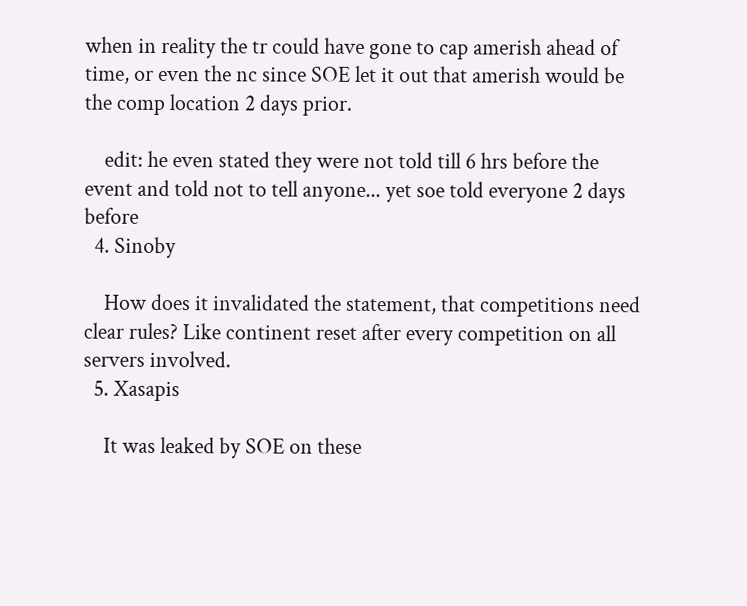when in reality the tr could have gone to cap amerish ahead of time, or even the nc since SOE let it out that amerish would be the comp location 2 days prior.

    edit: he even stated they were not told till 6 hrs before the event and told not to tell anyone... yet soe told everyone 2 days before
  4. Sinoby

    How does it invalidated the statement, that competitions need clear rules? Like continent reset after every competition on all servers involved.
  5. Xasapis

    It was leaked by SOE on these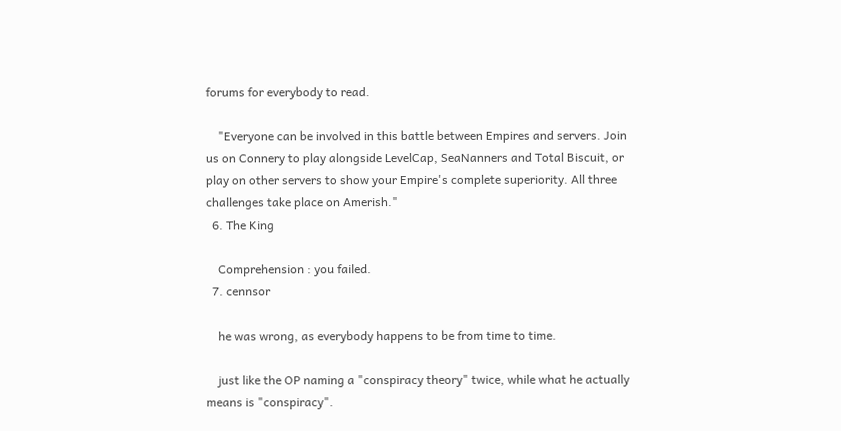forums for everybody to read.

    "Everyone can be involved in this battle between Empires and servers. Join us on Connery to play alongside LevelCap, SeaNanners and Total Biscuit, or play on other servers to show your Empire's complete superiority. All three challenges take place on Amerish."
  6. The King

    Comprehension : you failed.
  7. cennsor

    he was wrong, as everybody happens to be from time to time.

    just like the OP naming a "conspiracy theory" twice, while what he actually means is "conspiracy".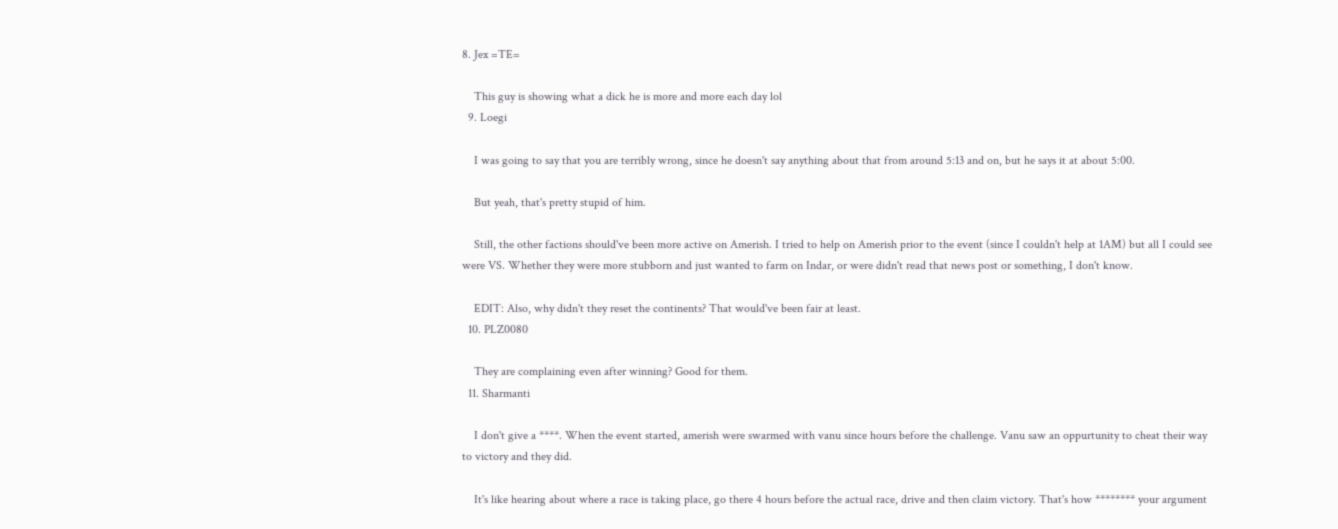8. Jex =TE=

    This guy is showing what a dick he is more and more each day lol
  9. Loegi

    I was going to say that you are terribly wrong, since he doesn't say anything about that from around 5:13 and on, but he says it at about 5:00.

    But yeah, that's pretty stupid of him.

    Still, the other factions should've been more active on Amerish. I tried to help on Amerish prior to the event (since I couldn't help at 1AM) but all I could see were VS. Whether they were more stubborn and just wanted to farm on Indar, or were didn't read that news post or something, I don't know.

    EDIT: Also, why didn't they reset the continents? That would've been fair at least.
  10. PLZ0080

    They are complaining even after winning? Good for them.
  11. Sharmanti

    I don't give a ****. When the event started, amerish were swarmed with vanu since hours before the challenge. Vanu saw an oppurtunity to cheat their way to victory and they did.

    It's like hearing about where a race is taking place, go there 4 hours before the actual race, drive and then claim victory. That's how ******** your argument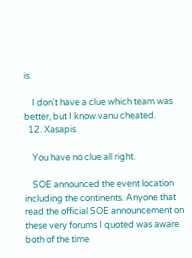is.

    I don't have a clue which team was better, but I know vanu cheated.
  12. Xasapis

    You have no clue all right.

    SOE announced the event location including the continents. Anyone that read the official SOE announcement on these very forums I quoted was aware both of the time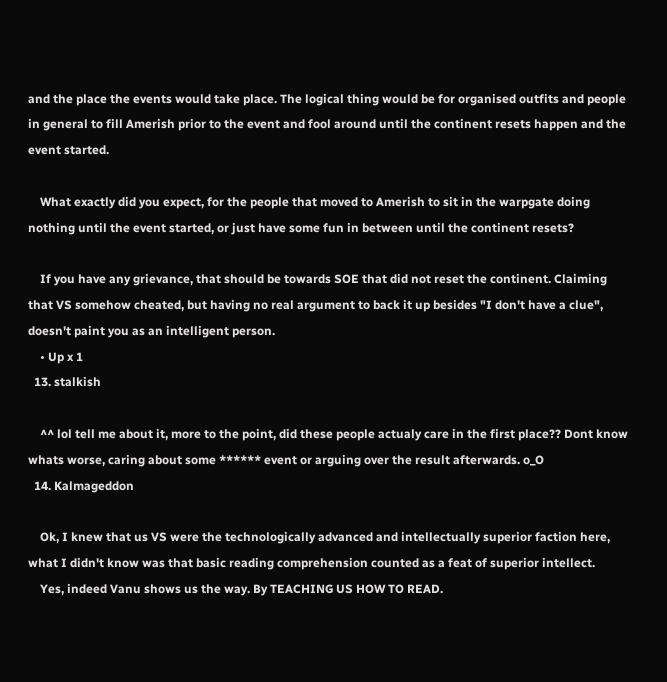and the place the events would take place. The logical thing would be for organised outfits and people in general to fill Amerish prior to the event and fool around until the continent resets happen and the event started.

    What exactly did you expect, for the people that moved to Amerish to sit in the warpgate doing nothing until the event started, or just have some fun in between until the continent resets?

    If you have any grievance, that should be towards SOE that did not reset the continent. Claiming that VS somehow cheated, but having no real argument to back it up besides "I don't have a clue", doesn't paint you as an intelligent person.
    • Up x 1
  13. stalkish

    ^^ lol tell me about it, more to the point, did these people actualy care in the first place?? Dont know whats worse, caring about some ****** event or arguing over the result afterwards. o_O
  14. Kalmageddon

    Ok, I knew that us VS were the technologically advanced and intellectually superior faction here, what I didn't know was that basic reading comprehension counted as a feat of superior intellect.
    Yes, indeed Vanu shows us the way. By TEACHING US HOW TO READ.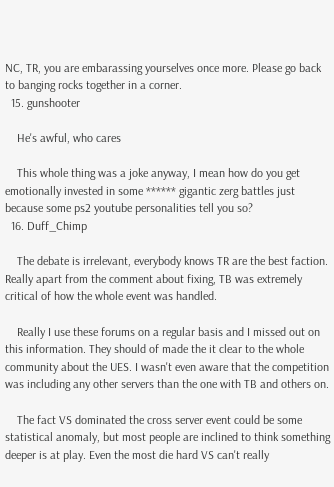NC, TR, you are embarassing yourselves once more. Please go back to banging rocks together in a corner.
  15. gunshooter

    He's awful, who cares

    This whole thing was a joke anyway, I mean how do you get emotionally invested in some ****** gigantic zerg battles just because some ps2 youtube personalities tell you so?
  16. Duff_Chimp

    The debate is irrelevant, everybody knows TR are the best faction. Really apart from the comment about fixing, TB was extremely critical of how the whole event was handled.

    Really I use these forums on a regular basis and I missed out on this information. They should of made the it clear to the whole community about the UES. I wasn't even aware that the competition was including any other servers than the one with TB and others on.

    The fact VS dominated the cross server event could be some statistical anomaly, but most people are inclined to think something deeper is at play. Even the most die hard VS can't really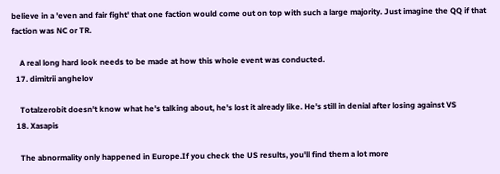believe in a 'even and fair fight' that one faction would come out on top with such a large majority. Just imagine the QQ if that faction was NC or TR.

    A real long hard look needs to be made at how this whole event was conducted.
  17. dimitrii anghelov

    Totalzerobit doesn't know what he's talking about, he's lost it already like. He's still in denial after losing against VS
  18. Xasapis

    The abnormality only happened in Europe.If you check the US results, you'll find them a lot more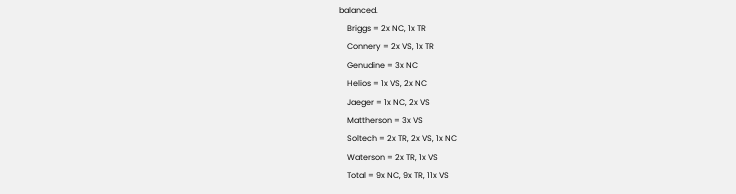balanced.
    Briggs = 2x NC, 1x TR
    Connery = 2x VS, 1x TR
    Genudine = 3x NC
    Helios = 1x VS, 2x NC
    Jaeger = 1x NC, 2x VS
    Mattherson = 3x VS
    Soltech = 2x TR, 2x VS, 1x NC
    Waterson = 2x TR, 1x VS
    Total = 9x NC, 9x TR, 11x VS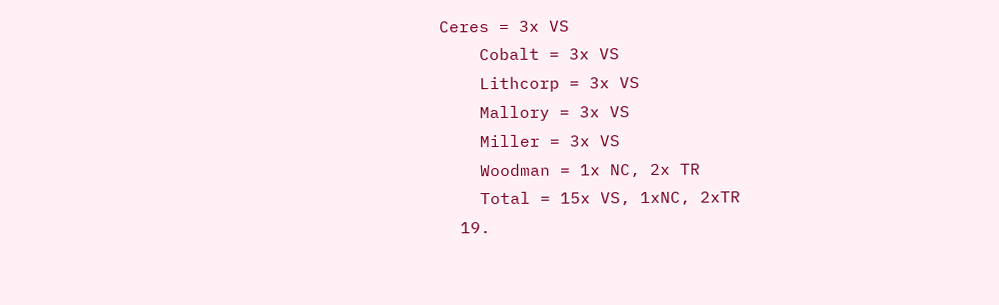Ceres = 3x VS
    Cobalt = 3x VS
    Lithcorp = 3x VS
    Mallory = 3x VS
    Miller = 3x VS
    Woodman = 1x NC, 2x TR
    Total = 15x VS, 1xNC, 2xTR
  19.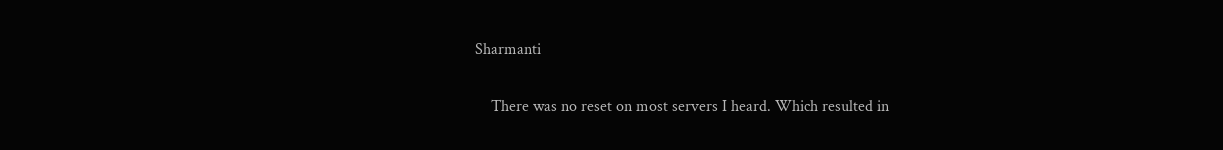Sharmanti

    There was no reset on most servers I heard. Which resulted in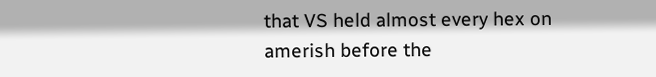that VS held almost every hex on amerish before the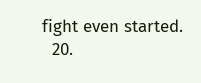fight even started.
  20.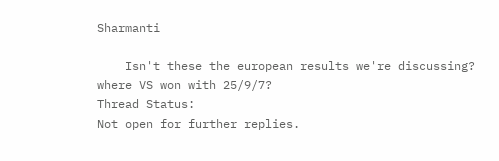Sharmanti

    Isn't these the european results we're discussing? where VS won with 25/9/7?
Thread Status:
Not open for further replies.